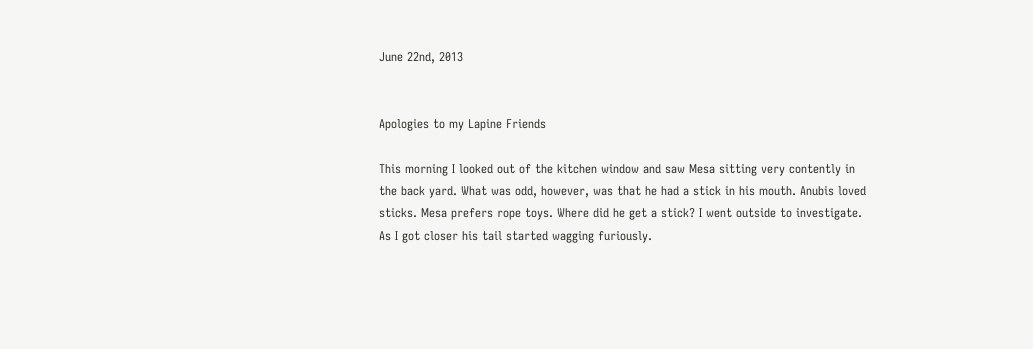June 22nd, 2013


Apologies to my Lapine Friends

This morning I looked out of the kitchen window and saw Mesa sitting very contently in the back yard. What was odd, however, was that he had a stick in his mouth. Anubis loved sticks. Mesa prefers rope toys. Where did he get a stick? I went outside to investigate. As I got closer his tail started wagging furiously.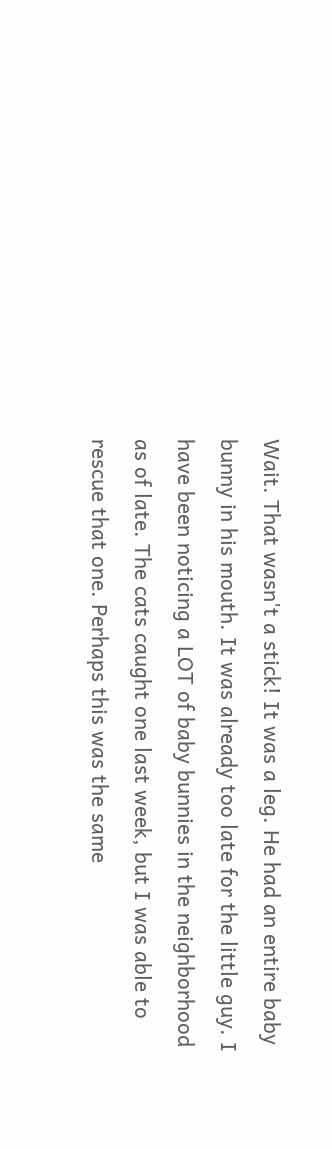Wait. That wasn't a stick! It was a leg. He had an entire baby bunny in his mouth. It was already too late for the little guy. I have been noticing a LOT of baby bunnies in the neighborhood as of late. The cats caught one last week, but I was able to rescue that one. Perhaps this was the same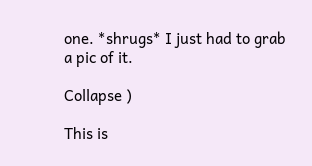one. *shrugs* I just had to grab a pic of it.

Collapse )

This is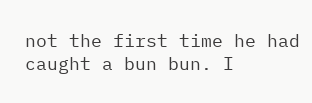not the first time he had caught a bun bun. I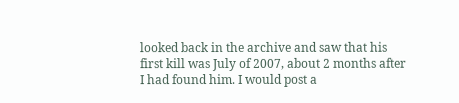looked back in the archive and saw that his first kill was July of 2007, about 2 months after I had found him. I would post a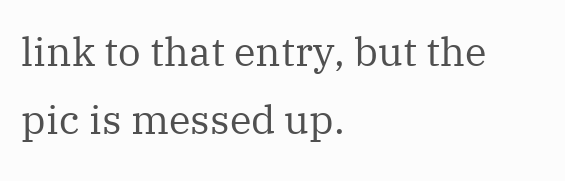link to that entry, but the pic is messed up.